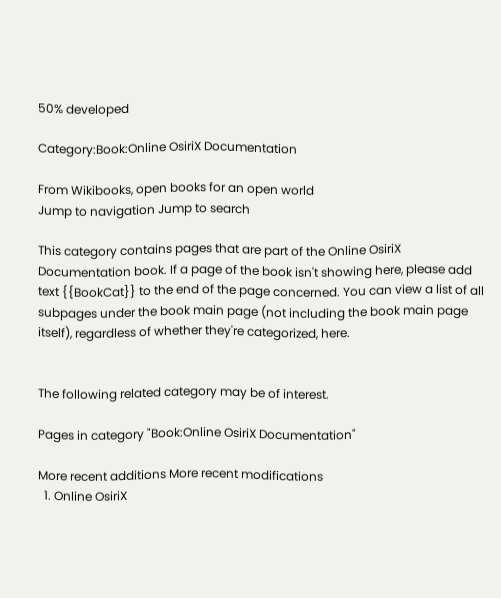50% developed

Category:Book:Online OsiriX Documentation

From Wikibooks, open books for an open world
Jump to navigation Jump to search

This category contains pages that are part of the Online OsiriX Documentation book. If a page of the book isn't showing here, please add text {{BookCat}} to the end of the page concerned. You can view a list of all subpages under the book main page (not including the book main page itself), regardless of whether they're categorized, here.


The following related category may be of interest.

Pages in category "Book:Online OsiriX Documentation"

More recent additions More recent modifications
  1. Online OsiriX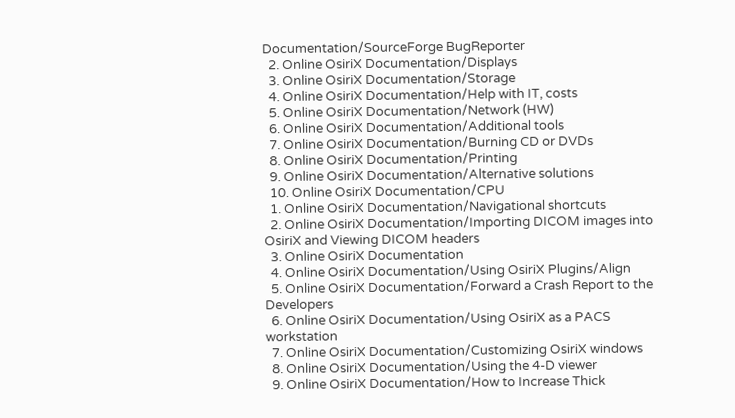Documentation/SourceForge BugReporter
  2. Online OsiriX Documentation/Displays
  3. Online OsiriX Documentation/Storage
  4. Online OsiriX Documentation/Help with IT, costs
  5. Online OsiriX Documentation/Network (HW)
  6. Online OsiriX Documentation/Additional tools
  7. Online OsiriX Documentation/Burning CD or DVDs
  8. Online OsiriX Documentation/Printing
  9. Online OsiriX Documentation/Alternative solutions
  10. Online OsiriX Documentation/CPU
  1. Online OsiriX Documentation/Navigational shortcuts
  2. Online OsiriX Documentation/Importing DICOM images into OsiriX and Viewing DICOM headers
  3. Online OsiriX Documentation
  4. Online OsiriX Documentation/Using OsiriX Plugins/Align
  5. Online OsiriX Documentation/Forward a Crash Report to the Developers
  6. Online OsiriX Documentation/Using OsiriX as a PACS workstation
  7. Online OsiriX Documentation/Customizing OsiriX windows
  8. Online OsiriX Documentation/Using the 4-D viewer
  9. Online OsiriX Documentation/How to Increase Thick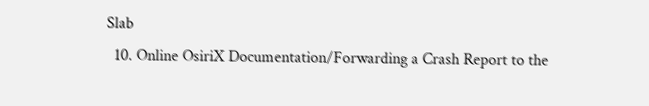Slab
  10. Online OsiriX Documentation/Forwarding a Crash Report to the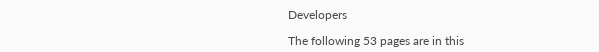Developers

The following 53 pages are in this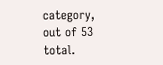category, out of 53 total.